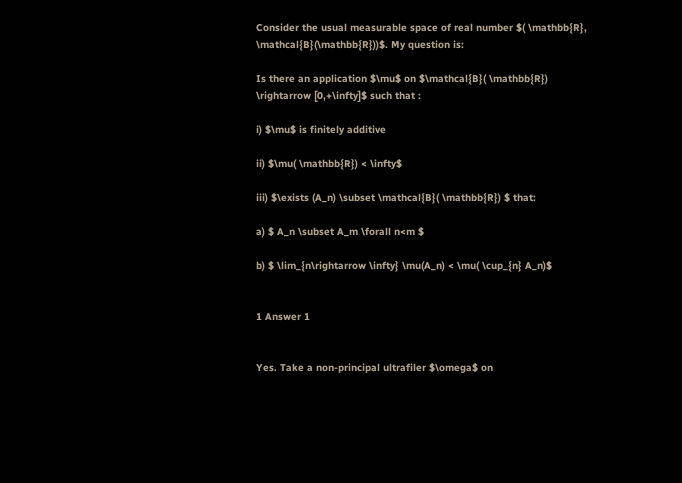Consider the usual measurable space of real number $( \mathbb{R}, \mathcal{B}(\mathbb{R}))$. My question is:

Is there an application $\mu$ on $\mathcal{B}( \mathbb{R}) \rightarrow [0,+\infty]$ such that :

i) $\mu$ is finitely additive

ii) $\mu( \mathbb{R}) < \infty$

iii) $\exists (A_n) \subset \mathcal{B}( \mathbb{R}) $ that:

a) $ A_n \subset A_m \forall n<m $

b) $ \lim_{n\rightarrow \infty} \mu(A_n) < \mu( \cup_{n} A_n)$


1 Answer 1


Yes. Take a non-principal ultrafiler $\omega$ on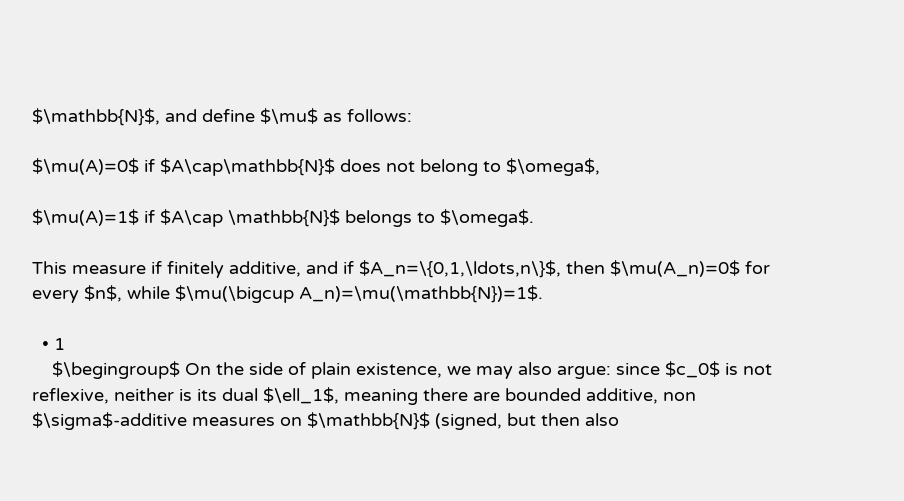$\mathbb{N}$, and define $\mu$ as follows:

$\mu(A)=0$ if $A\cap\mathbb{N}$ does not belong to $\omega$,

$\mu(A)=1$ if $A\cap \mathbb{N}$ belongs to $\omega$.

This measure if finitely additive, and if $A_n=\{0,1,\ldots,n\}$, then $\mu(A_n)=0$ for every $n$, while $\mu(\bigcup A_n)=\mu(\mathbb{N})=1$.

  • 1
    $\begingroup$ On the side of plain existence, we may also argue: since $c_0$ is not reflexive, neither is its dual $\ell_1$, meaning there are bounded additive, non $\sigma$-additive measures on $\mathbb{N}$ (signed, but then also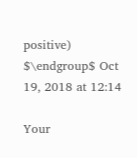positive) $\endgroup$ Oct 19, 2018 at 12:14

Your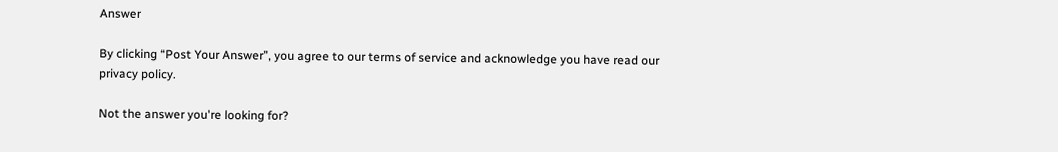Answer

By clicking “Post Your Answer”, you agree to our terms of service and acknowledge you have read our privacy policy.

Not the answer you're looking for?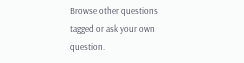Browse other questions tagged or ask your own question.